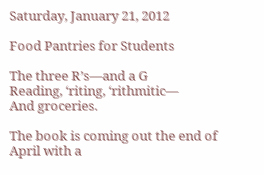Saturday, January 21, 2012

Food Pantries for Students

The three R’s—and a G
Reading, ‘riting, ‘rithmitic—
And groceries.

The book is coming out the end of April with a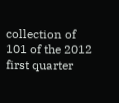collection of 101 of the 2012 first quarter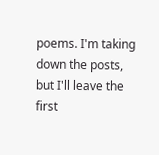poems. I'm taking down the posts, but I'll leave the first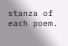stanza of each poem.